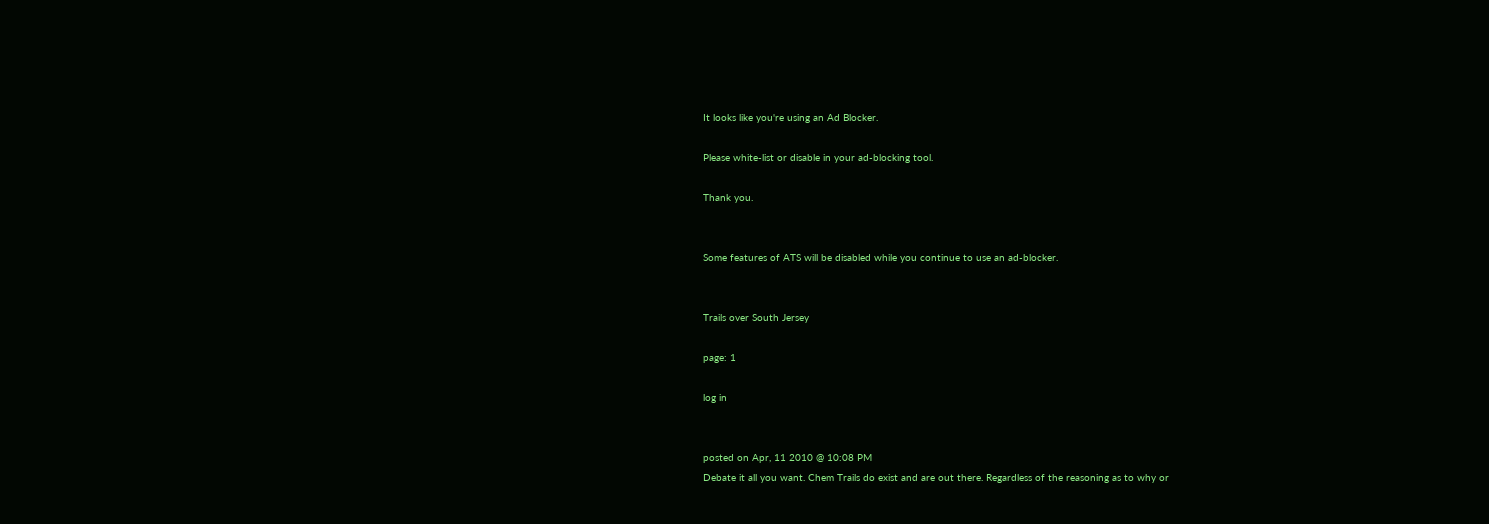It looks like you're using an Ad Blocker.

Please white-list or disable in your ad-blocking tool.

Thank you.


Some features of ATS will be disabled while you continue to use an ad-blocker.


Trails over South Jersey

page: 1

log in


posted on Apr, 11 2010 @ 10:08 PM
Debate it all you want. Chem Trails do exist and are out there. Regardless of the reasoning as to why or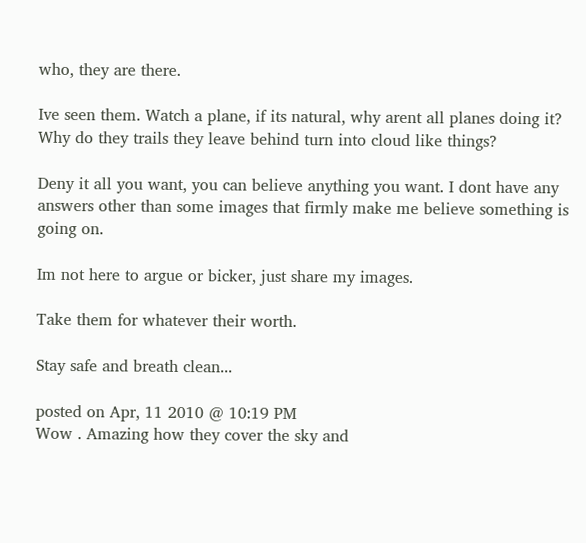who, they are there.

Ive seen them. Watch a plane, if its natural, why arent all planes doing it? Why do they trails they leave behind turn into cloud like things?

Deny it all you want, you can believe anything you want. I dont have any answers other than some images that firmly make me believe something is going on.

Im not here to argue or bicker, just share my images.

Take them for whatever their worth.

Stay safe and breath clean...

posted on Apr, 11 2010 @ 10:19 PM
Wow . Amazing how they cover the sky and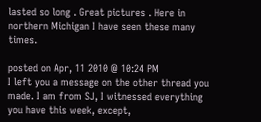lasted so long . Great pictures . Here in northern Michigan I have seen these many times.

posted on Apr, 11 2010 @ 10:24 PM
I left you a message on the other thread you made. I am from SJ, I witnessed everything you have this week, except,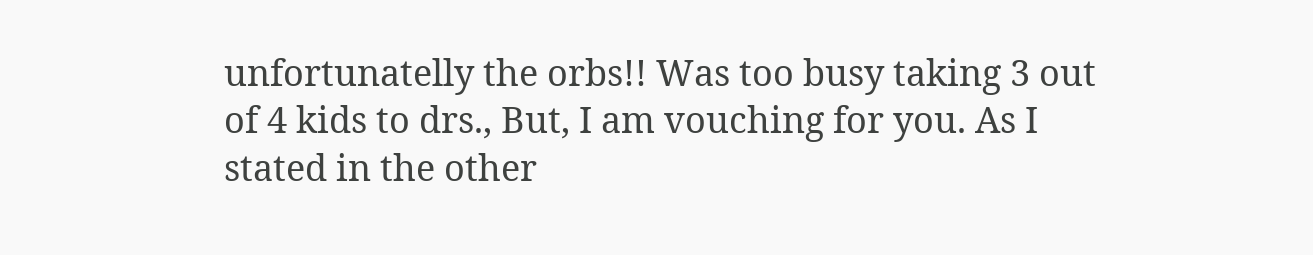unfortunatelly the orbs!! Was too busy taking 3 out of 4 kids to drs., But, I am vouching for you. As I stated in the other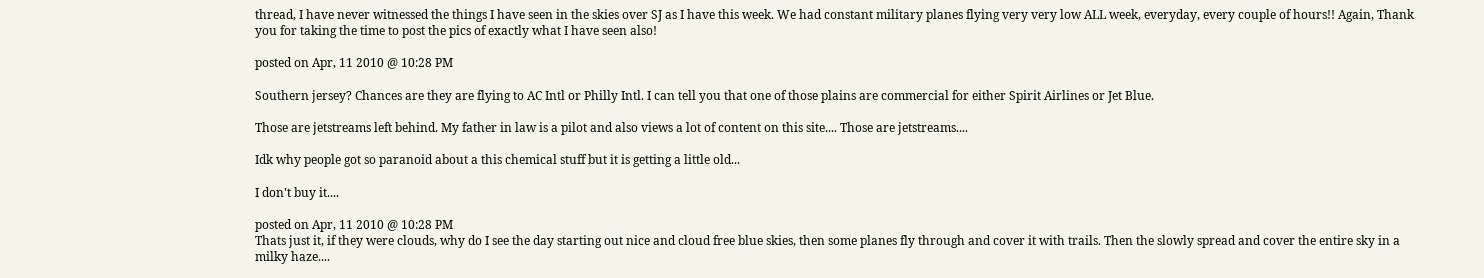thread, I have never witnessed the things I have seen in the skies over SJ as I have this week. We had constant military planes flying very very low ALL week, everyday, every couple of hours!! Again, Thank you for taking the time to post the pics of exactly what I have seen also!

posted on Apr, 11 2010 @ 10:28 PM

Southern jersey? Chances are they are flying to AC Intl or Philly Intl. I can tell you that one of those plains are commercial for either Spirit Airlines or Jet Blue.

Those are jetstreams left behind. My father in law is a pilot and also views a lot of content on this site.... Those are jetstreams....

Idk why people got so paranoid about a this chemical stuff but it is getting a little old...

I don't buy it....

posted on Apr, 11 2010 @ 10:28 PM
Thats just it, if they were clouds, why do I see the day starting out nice and cloud free blue skies, then some planes fly through and cover it with trails. Then the slowly spread and cover the entire sky in a milky haze....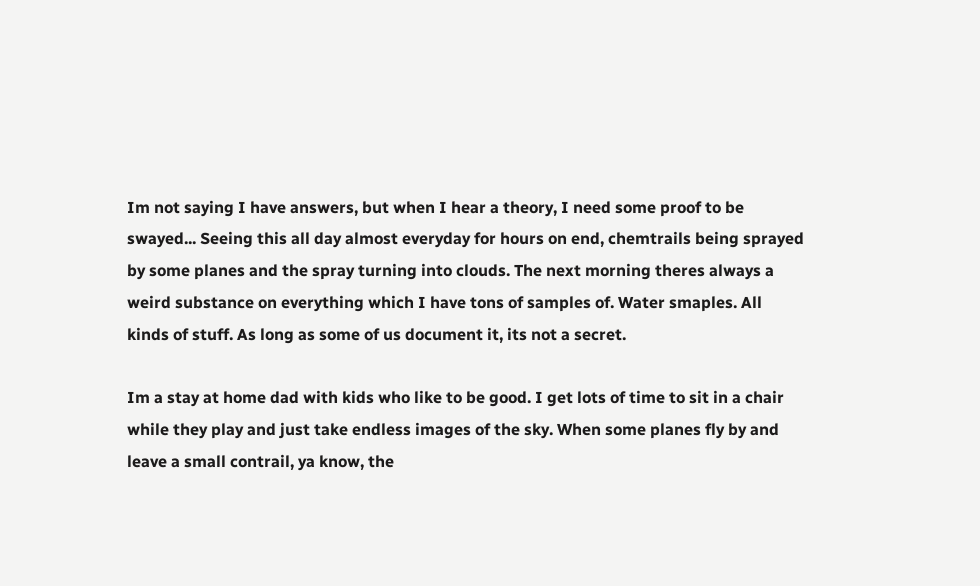Im not saying I have answers, but when I hear a theory, I need some proof to be swayed... Seeing this all day almost everyday for hours on end, chemtrails being sprayed by some planes and the spray turning into clouds. The next morning theres always a weird substance on everything which I have tons of samples of. Water smaples. All kinds of stuff. As long as some of us document it, its not a secret.

Im a stay at home dad with kids who like to be good. I get lots of time to sit in a chair while they play and just take endless images of the sky. When some planes fly by and leave a small contrail, ya know, the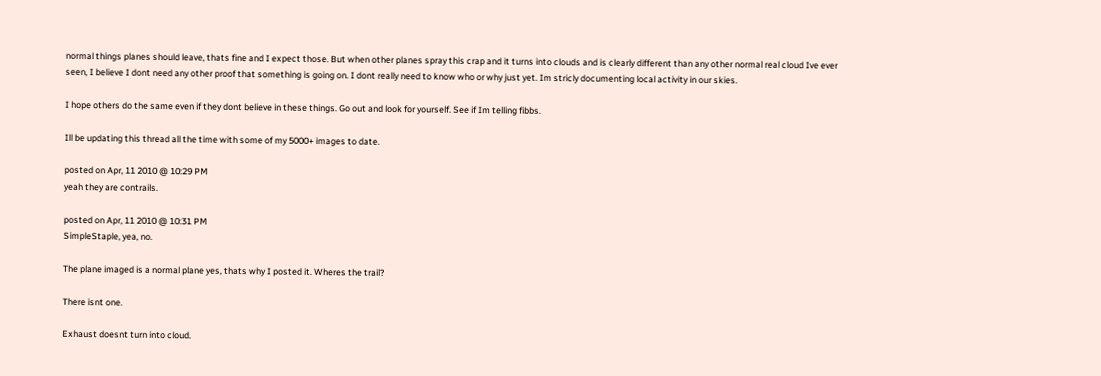normal things planes should leave, thats fine and I expect those. But when other planes spray this crap and it turns into clouds and is clearly different than any other normal real cloud Ive ever seen, I believe I dont need any other proof that something is going on. I dont really need to know who or why just yet. Im stricly documenting local activity in our skies.

I hope others do the same even if they dont believe in these things. Go out and look for yourself. See if Im telling fibbs.

Ill be updating this thread all the time with some of my 5000+ images to date.

posted on Apr, 11 2010 @ 10:29 PM
yeah they are contrails.

posted on Apr, 11 2010 @ 10:31 PM
SimpleStaple, yea, no.

The plane imaged is a normal plane yes, thats why I posted it. Wheres the trail?

There isnt one.

Exhaust doesnt turn into cloud.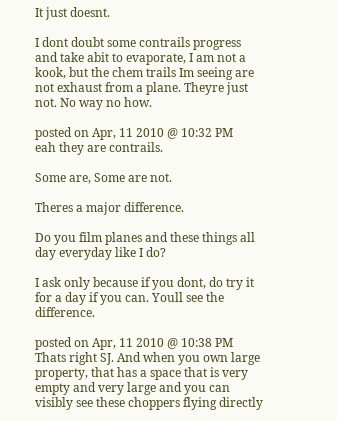It just doesnt.

I dont doubt some contrails progress and take abit to evaporate, I am not a kook, but the chem trails Im seeing are not exhaust from a plane. Theyre just not. No way no how.

posted on Apr, 11 2010 @ 10:32 PM
eah they are contrails.

Some are, Some are not.

Theres a major difference.

Do you film planes and these things all day everyday like I do?

I ask only because if you dont, do try it for a day if you can. Youll see the difference.

posted on Apr, 11 2010 @ 10:38 PM
Thats right SJ. And when you own large property, that has a space that is very empty and very large and you can visibly see these choppers flying directly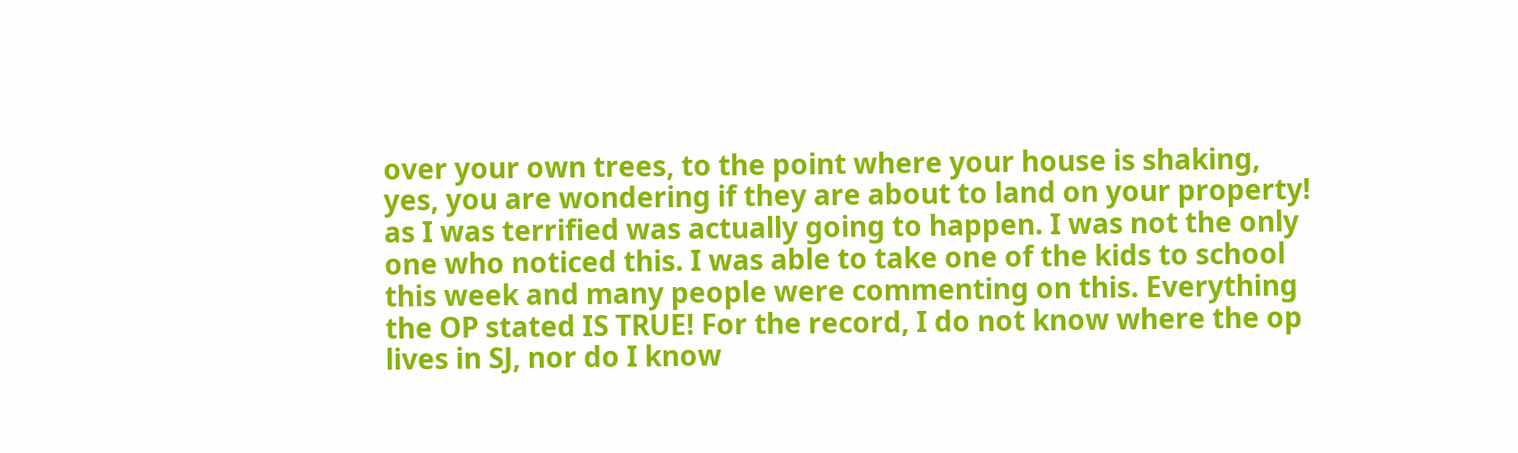over your own trees, to the point where your house is shaking, yes, you are wondering if they are about to land on your property! as I was terrified was actually going to happen. I was not the only one who noticed this. I was able to take one of the kids to school this week and many people were commenting on this. Everything the OP stated IS TRUE! For the record, I do not know where the op lives in SJ, nor do I know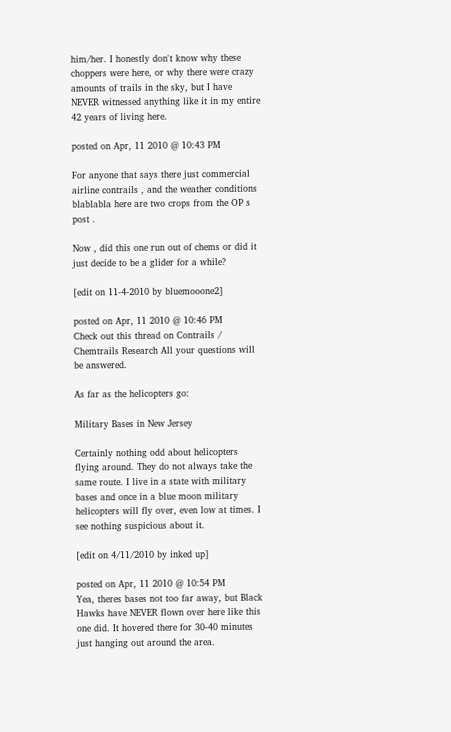him/her. I honestly don't know why these choppers were here, or why there were crazy amounts of trails in the sky, but I have NEVER witnessed anything like it in my entire 42 years of living here.

posted on Apr, 11 2010 @ 10:43 PM

For anyone that says there just commercial airline contrails , and the weather conditions blablabla here are two crops from the OP s post .

Now , did this one run out of chems or did it just decide to be a glider for a while?

[edit on 11-4-2010 by bluemooone2]

posted on Apr, 11 2010 @ 10:46 PM
Check out this thread on Contrails / Chemtrails Research All your questions will be answered.

As far as the helicopters go:

Military Bases in New Jersey

Certainly nothing odd about helicopters flying around. They do not always take the same route. I live in a state with military bases and once in a blue moon military helicopters will fly over, even low at times. I see nothing suspicious about it.

[edit on 4/11/2010 by inked up]

posted on Apr, 11 2010 @ 10:54 PM
Yea, theres bases not too far away, but Black Hawks have NEVER flown over here like this one did. It hovered there for 30-40 minutes just hanging out around the area.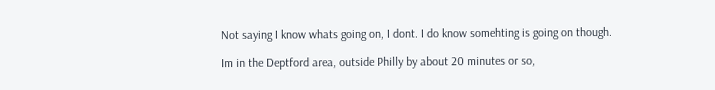Not saying I know whats going on, I dont. I do know somehting is going on though.

Im in the Deptford area, outside Philly by about 20 minutes or so,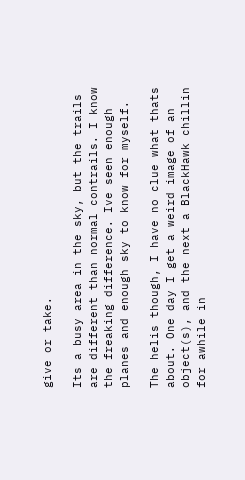give or take.

Its a busy area in the sky, but the trails are different than normal contrails. I know the freaking difference. Ive seen enough planes and enough sky to know for myself.

The helis though, I have no clue what thats about. One day I get a weird image of an object(s), and the next a BlackHawk chillin for awhile in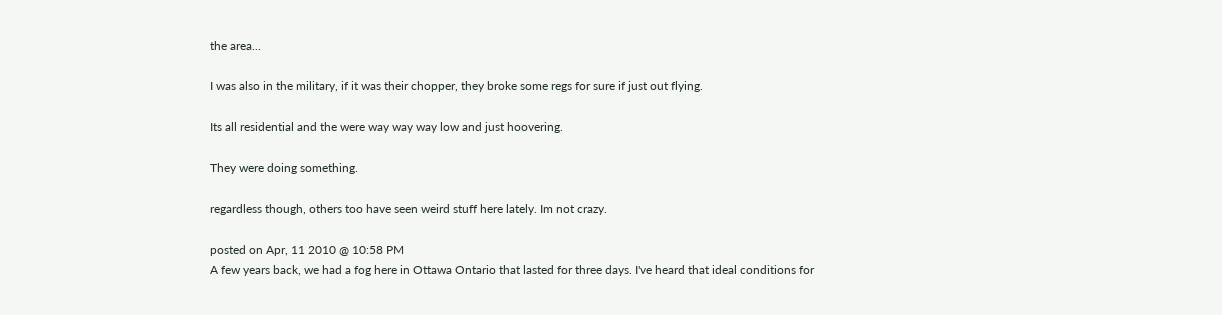the area...

I was also in the military, if it was their chopper, they broke some regs for sure if just out flying.

Its all residential and the were way way way low and just hoovering.

They were doing something.

regardless though, others too have seen weird stuff here lately. Im not crazy.

posted on Apr, 11 2010 @ 10:58 PM
A few years back, we had a fog here in Ottawa Ontario that lasted for three days. I've heard that ideal conditions for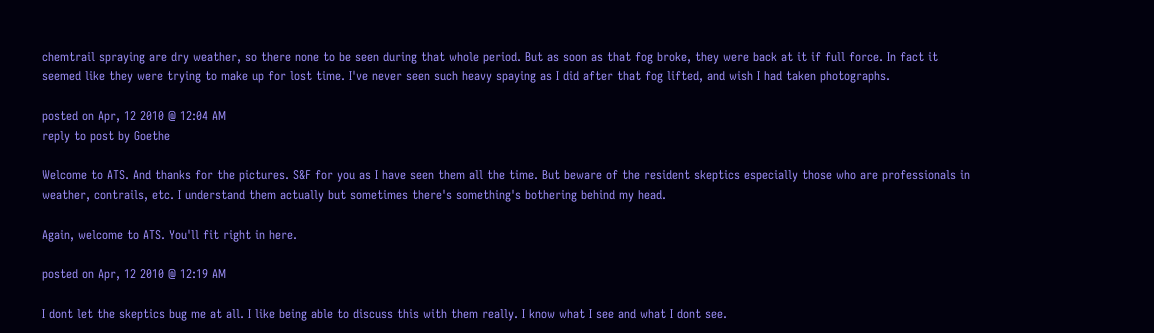chemtrail spraying are dry weather, so there none to be seen during that whole period. But as soon as that fog broke, they were back at it if full force. In fact it seemed like they were trying to make up for lost time. I've never seen such heavy spaying as I did after that fog lifted, and wish I had taken photographs.

posted on Apr, 12 2010 @ 12:04 AM
reply to post by Goethe

Welcome to ATS. And thanks for the pictures. S&F for you as I have seen them all the time. But beware of the resident skeptics especially those who are professionals in weather, contrails, etc. I understand them actually but sometimes there's something's bothering behind my head.

Again, welcome to ATS. You'll fit right in here.

posted on Apr, 12 2010 @ 12:19 AM

I dont let the skeptics bug me at all. I like being able to discuss this with them really. I know what I see and what I dont see.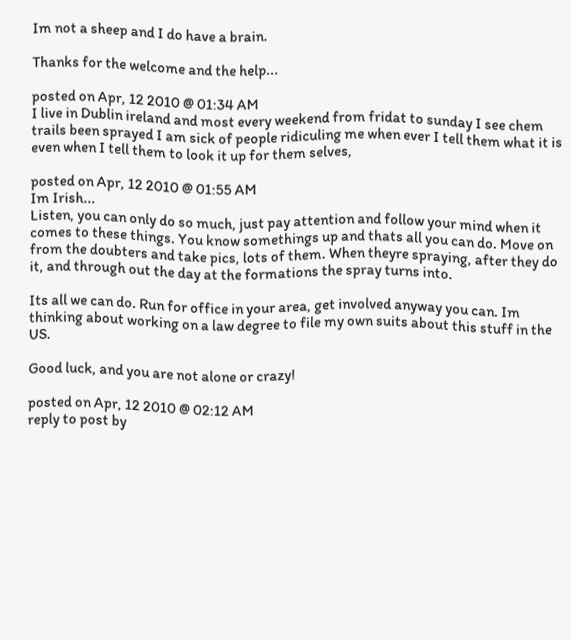Im not a sheep and I do have a brain.

Thanks for the welcome and the help...

posted on Apr, 12 2010 @ 01:34 AM
I live in Dublin ireland and most every weekend from fridat to sunday I see chem trails been sprayed I am sick of people ridiculing me when ever I tell them what it is even when I tell them to look it up for them selves,

posted on Apr, 12 2010 @ 01:55 AM
Im Irish...
Listen, you can only do so much, just pay attention and follow your mind when it comes to these things. You know somethings up and thats all you can do. Move on from the doubters and take pics, lots of them. When theyre spraying, after they do it, and through out the day at the formations the spray turns into.

Its all we can do. Run for office in your area, get involved anyway you can. Im thinking about working on a law degree to file my own suits about this stuff in the US.

Good luck, and you are not alone or crazy!

posted on Apr, 12 2010 @ 02:12 AM
reply to post by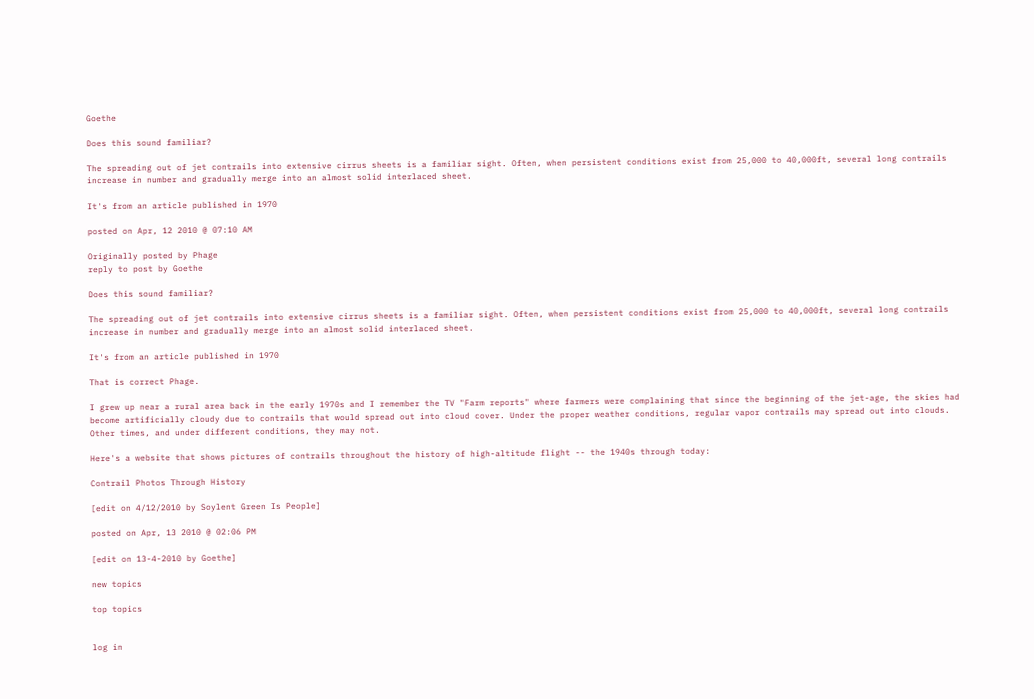Goethe

Does this sound familiar?

The spreading out of jet contrails into extensive cirrus sheets is a familiar sight. Often, when persistent conditions exist from 25,000 to 40,000ft, several long contrails increase in number and gradually merge into an almost solid interlaced sheet.

It's from an article published in 1970

posted on Apr, 12 2010 @ 07:10 AM

Originally posted by Phage
reply to post by Goethe

Does this sound familiar?

The spreading out of jet contrails into extensive cirrus sheets is a familiar sight. Often, when persistent conditions exist from 25,000 to 40,000ft, several long contrails increase in number and gradually merge into an almost solid interlaced sheet.

It's from an article published in 1970

That is correct Phage.

I grew up near a rural area back in the early 1970s and I remember the TV "Farm reports" where farmers were complaining that since the beginning of the jet-age, the skies had become artificially cloudy due to contrails that would spread out into cloud cover. Under the proper weather conditions, regular vapor contrails may spread out into clouds. Other times, and under different conditions, they may not.

Here's a website that shows pictures of contrails throughout the history of high-altitude flight -- the 1940s through today:

Contrail Photos Through History

[edit on 4/12/2010 by Soylent Green Is People]

posted on Apr, 13 2010 @ 02:06 PM

[edit on 13-4-2010 by Goethe]

new topics

top topics


log in